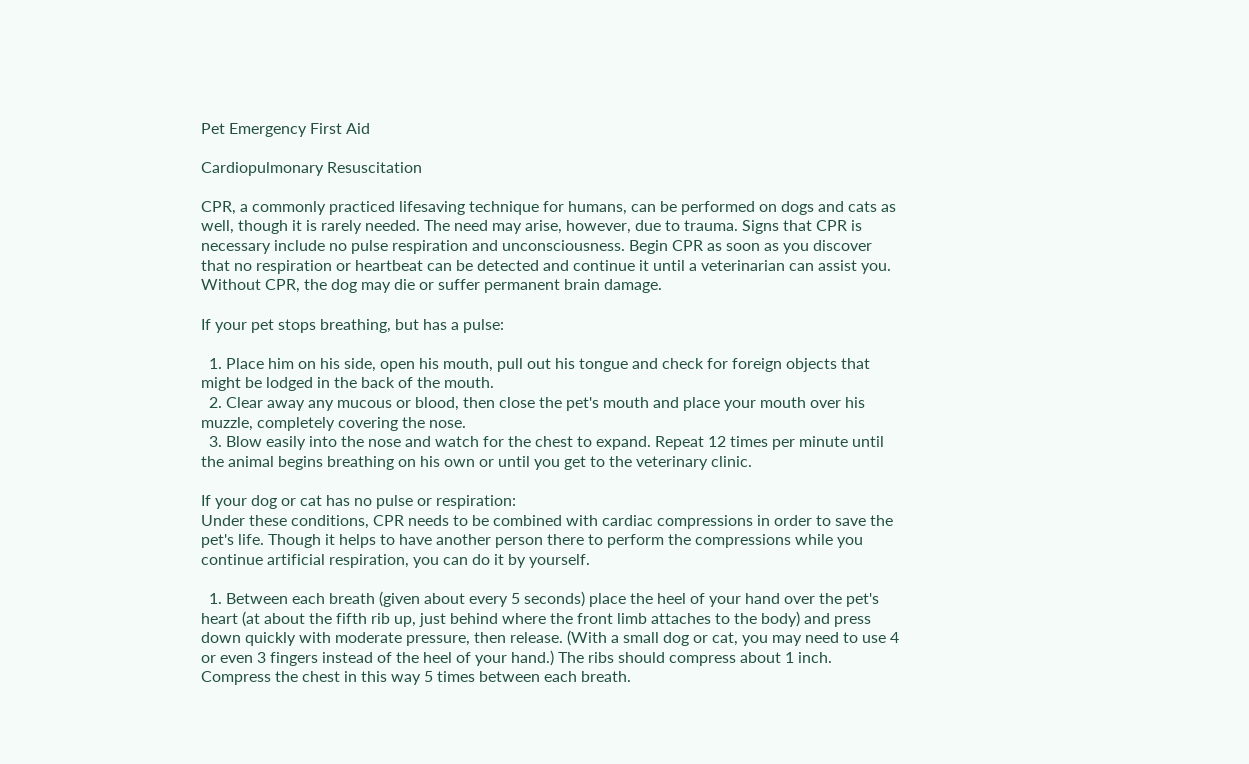Pet Emergency First Aid

Cardiopulmonary Resuscitation

CPR, a commonly practiced lifesaving technique for humans, can be performed on dogs and cats as well, though it is rarely needed. The need may arise, however, due to trauma. Signs that CPR is necessary include no pulse respiration and unconsciousness. Begin CPR as soon as you discover that no respiration or heartbeat can be detected and continue it until a veterinarian can assist you. Without CPR, the dog may die or suffer permanent brain damage.

If your pet stops breathing, but has a pulse:

  1. Place him on his side, open his mouth, pull out his tongue and check for foreign objects that might be lodged in the back of the mouth.
  2. Clear away any mucous or blood, then close the pet's mouth and place your mouth over his muzzle, completely covering the nose.
  3. Blow easily into the nose and watch for the chest to expand. Repeat 12 times per minute until the animal begins breathing on his own or until you get to the veterinary clinic.

If your dog or cat has no pulse or respiration:
Under these conditions, CPR needs to be combined with cardiac compressions in order to save the pet's life. Though it helps to have another person there to perform the compressions while you continue artificial respiration, you can do it by yourself.

  1. Between each breath (given about every 5 seconds) place the heel of your hand over the pet's heart (at about the fifth rib up, just behind where the front limb attaches to the body) and press down quickly with moderate pressure, then release. (With a small dog or cat, you may need to use 4 or even 3 fingers instead of the heel of your hand.) The ribs should compress about 1 inch. Compress the chest in this way 5 times between each breath.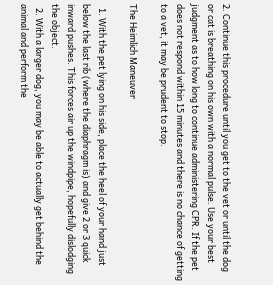2. Continue this procedure until you get to the vet or until the dog or cat is breathing on his own with a normal pulse. Use your best judgment as to how long to continue administering CPR. If the pet does not respond within 15 minutes and there is no chance of getting to a vet, it may be prudent to stop.

The Heimlich Maneuver

  1. With the pet lying on his side, place the heel of your hand just below the last rib (where the diaphragm is) and give 2 or 3 quick inward pushes. This forces air up the windpipe, hopefully dislodging the object.
  2. With a larger dog, you may be able to actually get behind the animal and perform the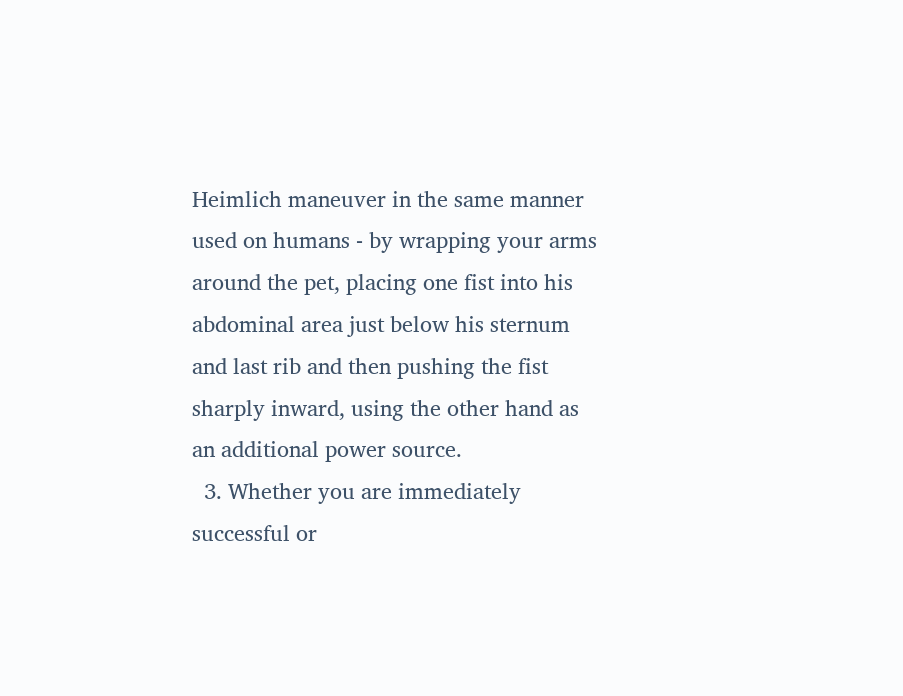Heimlich maneuver in the same manner used on humans - by wrapping your arms around the pet, placing one fist into his abdominal area just below his sternum and last rib and then pushing the fist sharply inward, using the other hand as an additional power source.
  3. Whether you are immediately successful or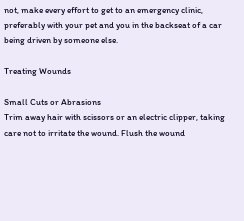not, make every effort to get to an emergency clinic, preferably with your pet and you in the backseat of a car being driven by someone else.

Treating Wounds

Small Cuts or Abrasions
Trim away hair with scissors or an electric clipper, taking care not to irritate the wound. Flush the wound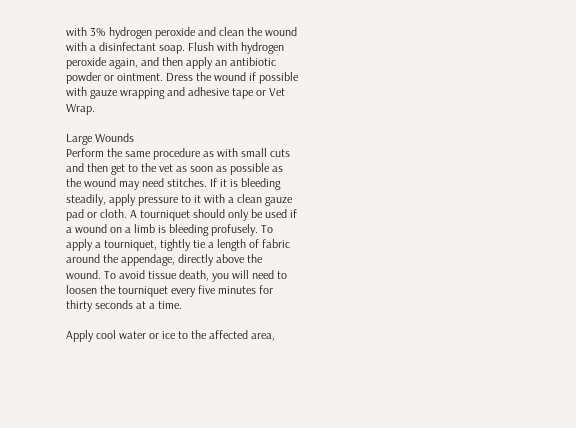with 3% hydrogen peroxide and clean the wound with a disinfectant soap. Flush with hydrogen peroxide again, and then apply an antibiotic powder or ointment. Dress the wound if possible with gauze wrapping and adhesive tape or Vet Wrap.

Large Wounds
Perform the same procedure as with small cuts and then get to the vet as soon as possible as the wound may need stitches. If it is bleeding steadily, apply pressure to it with a clean gauze pad or cloth. A tourniquet should only be used if a wound on a limb is bleeding profusely. To apply a tourniquet, tightly tie a length of fabric around the appendage, directly above the wound. To avoid tissue death, you will need to loosen the tourniquet every five minutes for thirty seconds at a time.

Apply cool water or ice to the affected area,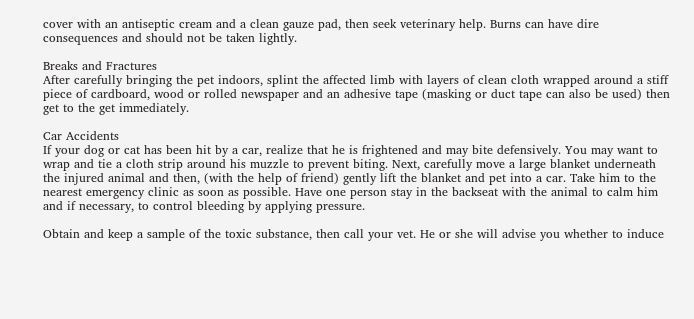cover with an antiseptic cream and a clean gauze pad, then seek veterinary help. Burns can have dire consequences and should not be taken lightly.

Breaks and Fractures
After carefully bringing the pet indoors, splint the affected limb with layers of clean cloth wrapped around a stiff piece of cardboard, wood or rolled newspaper and an adhesive tape (masking or duct tape can also be used) then get to the get immediately.

Car Accidents
If your dog or cat has been hit by a car, realize that he is frightened and may bite defensively. You may want to wrap and tie a cloth strip around his muzzle to prevent biting. Next, carefully move a large blanket underneath the injured animal and then, (with the help of friend) gently lift the blanket and pet into a car. Take him to the nearest emergency clinic as soon as possible. Have one person stay in the backseat with the animal to calm him and if necessary, to control bleeding by applying pressure.

Obtain and keep a sample of the toxic substance, then call your vet. He or she will advise you whether to induce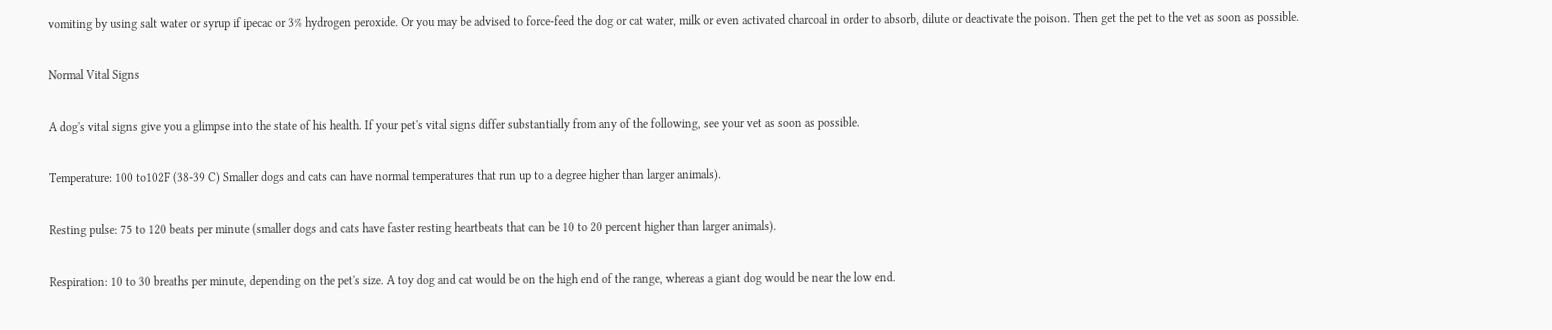vomiting by using salt water or syrup if ipecac or 3% hydrogen peroxide. Or you may be advised to force-feed the dog or cat water, milk or even activated charcoal in order to absorb, dilute or deactivate the poison. Then get the pet to the vet as soon as possible.

Normal Vital Signs

A dog's vital signs give you a glimpse into the state of his health. If your pet's vital signs differ substantially from any of the following, see your vet as soon as possible.

Temperature: 100 to102F (38-39 C) Smaller dogs and cats can have normal temperatures that run up to a degree higher than larger animals).

Resting pulse: 75 to 120 beats per minute (smaller dogs and cats have faster resting heartbeats that can be 10 to 20 percent higher than larger animals).

Respiration: 10 to 30 breaths per minute, depending on the pet's size. A toy dog and cat would be on the high end of the range, whereas a giant dog would be near the low end.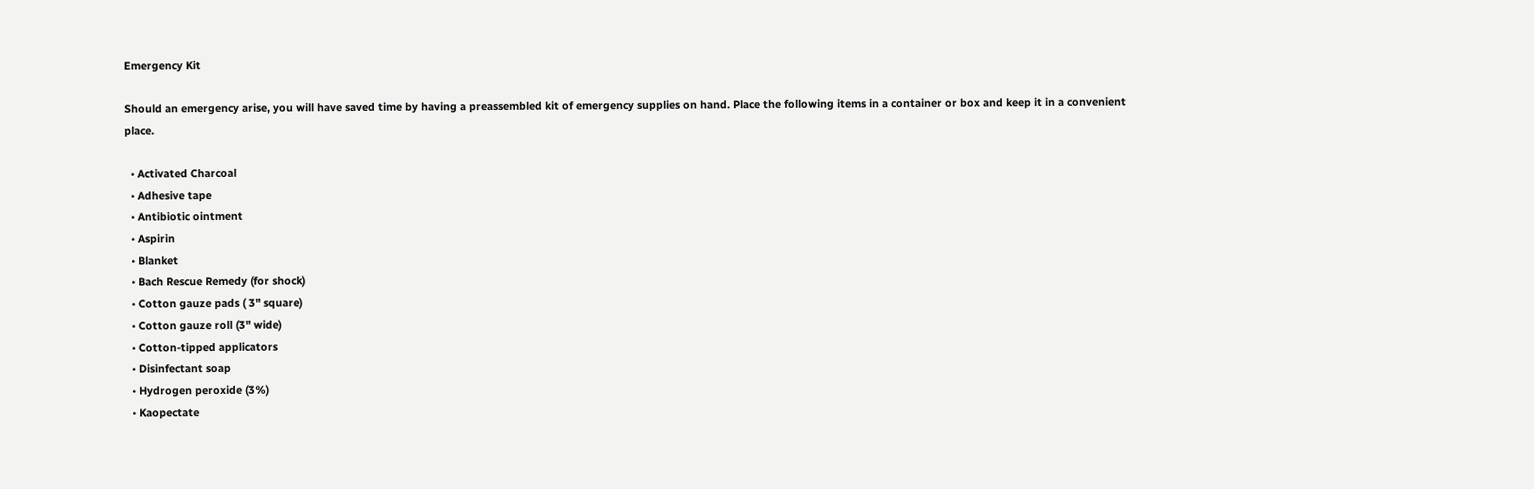Emergency Kit

Should an emergency arise, you will have saved time by having a preassembled kit of emergency supplies on hand. Place the following items in a container or box and keep it in a convenient place.

  • Activated Charcoal
  • Adhesive tape
  • Antibiotic ointment
  • Aspirin
  • Blanket
  • Bach Rescue Remedy (for shock)
  • Cotton gauze pads ( 3" square)
  • Cotton gauze roll (3" wide)
  • Cotton-tipped applicators
  • Disinfectant soap
  • Hydrogen peroxide (3%)
  • Kaopectate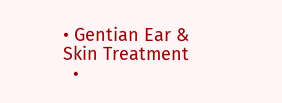• Gentian Ear & Skin Treatment
  •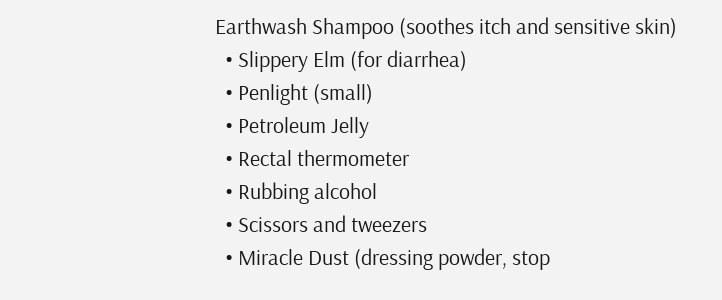Earthwash Shampoo (soothes itch and sensitive skin)
  • Slippery Elm (for diarrhea)
  • Penlight (small)
  • Petroleum Jelly
  • Rectal thermometer
  • Rubbing alcohol
  • Scissors and tweezers
  • Miracle Dust (dressing powder, stop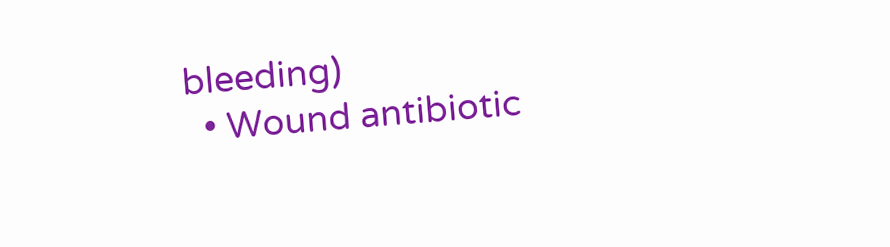bleeding)
  • Wound antibiotic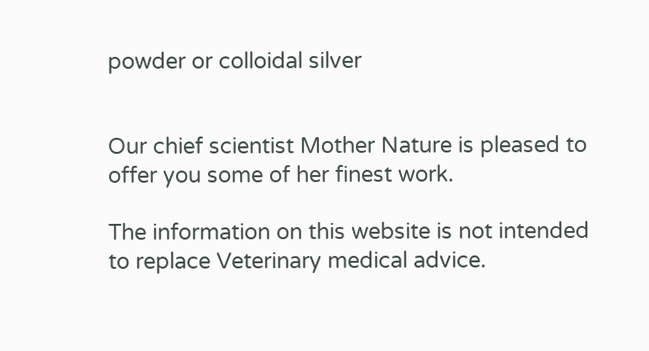powder or colloidal silver


Our chief scientist Mother Nature is pleased to offer you some of her finest work.

The information on this website is not intended to replace Veterinary medical advice.